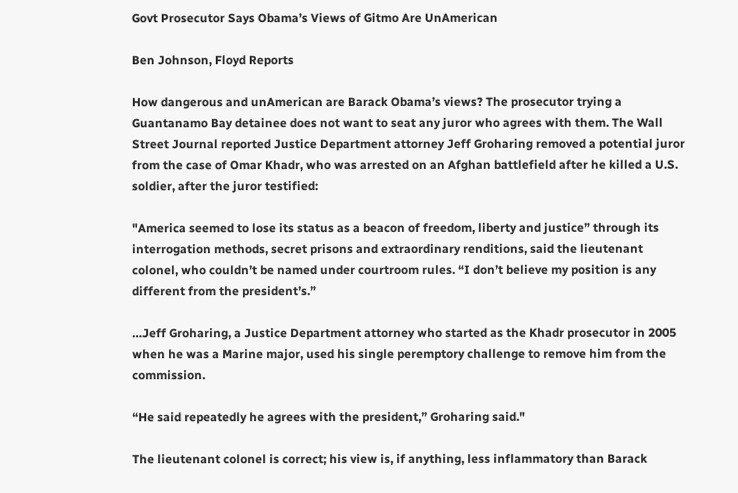Govt Prosecutor Says Obama’s Views of Gitmo Are UnAmerican

Ben Johnson, Floyd Reports

How dangerous and unAmerican are Barack Obama’s views? The prosecutor trying a Guantanamo Bay detainee does not want to seat any juror who agrees with them. The Wall Street Journal reported Justice Department attorney Jeff Groharing removed a potential juror from the case of Omar Khadr, who was arrested on an Afghan battlefield after he killed a U.S. soldier, after the juror testified:

"America seemed to lose its status as a beacon of freedom, liberty and justice” through its interrogation methods, secret prisons and extraordinary renditions, said the lieutenant colonel, who couldn’t be named under courtroom rules. “I don’t believe my position is any different from the president’s.”

…Jeff Groharing, a Justice Department attorney who started as the Khadr prosecutor in 2005 when he was a Marine major, used his single peremptory challenge to remove him from the commission.

“He said repeatedly he agrees with the president,” Groharing said."

The lieutenant colonel is correct; his view is, if anything, less inflammatory than Barack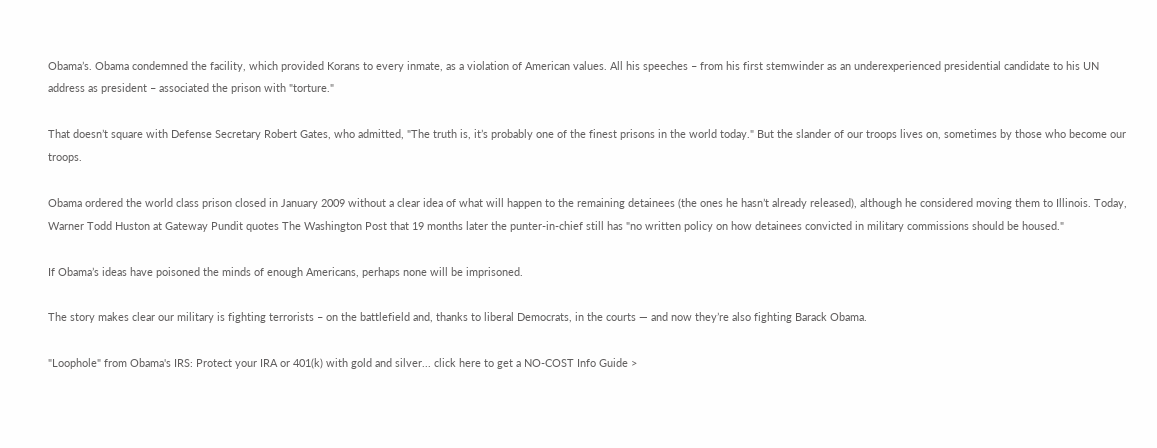Obama’s. Obama condemned the facility, which provided Korans to every inmate, as a violation of American values. All his speeches – from his first stemwinder as an underexperienced presidential candidate to his UN address as president – associated the prison with "torture."

That doesn’t square with Defense Secretary Robert Gates, who admitted, "The truth is, it’s probably one of the finest prisons in the world today." But the slander of our troops lives on, sometimes by those who become our troops.

Obama ordered the world class prison closed in January 2009 without a clear idea of what will happen to the remaining detainees (the ones he hasn’t already released), although he considered moving them to Illinois. Today, Warner Todd Huston at Gateway Pundit quotes The Washington Post that 19 months later the punter-in-chief still has "no written policy on how detainees convicted in military commissions should be housed."

If Obama’s ideas have poisoned the minds of enough Americans, perhaps none will be imprisoned.

The story makes clear our military is fighting terrorists – on the battlefield and, thanks to liberal Democrats, in the courts — and now they’re also fighting Barack Obama.

"Loophole" from Obama's IRS: Protect your IRA or 401(k) with gold and silver... click here to get a NO-COST Info Guide >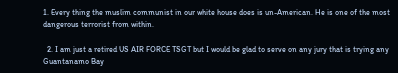1. Every thing the muslim communist in our white house does is un-American. He is one of the most dangerous terrorist from within.

  2. I am just a retired US AIR FORCE TSGT but I would be glad to serve on any jury that is trying any Guantanamo Bay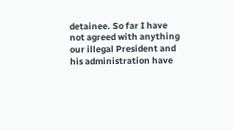detainee. So far I have not agreed with anything our illegal President and his administration have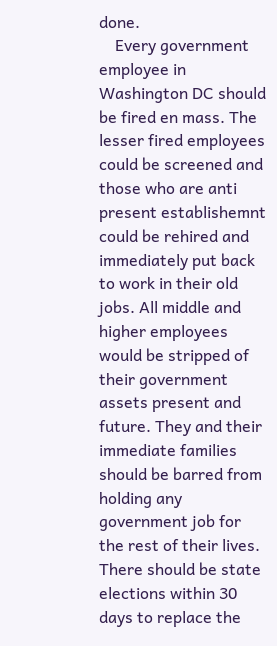done.
    Every government employee in Washington DC should be fired en mass. The lesser fired employees could be screened and those who are anti present establishemnt could be rehired and immediately put back to work in their old jobs. All middle and higher employees would be stripped of their government assets present and future. They and their immediate families should be barred from holding any government job for the rest of their lives. There should be state elections within 30 days to replace the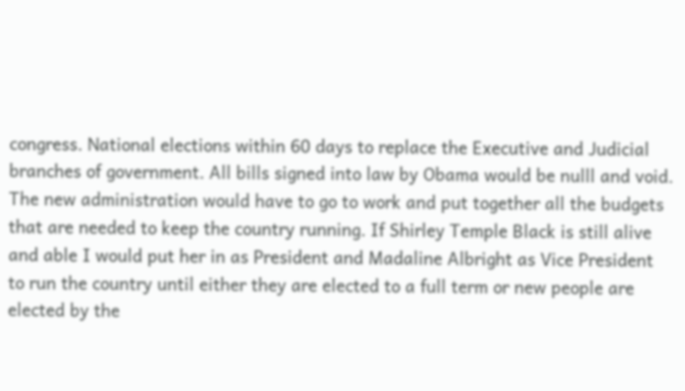congress. National elections within 60 days to replace the Executive and Judicial branches of government. All bills signed into law by Obama would be nulll and void. The new administration would have to go to work and put together all the budgets that are needed to keep the country running. If Shirley Temple Black is still alive and able I would put her in as President and Madaline Albright as Vice President to run the country until either they are elected to a full term or new people are elected by the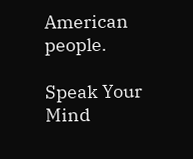American people.

Speak Your Mind